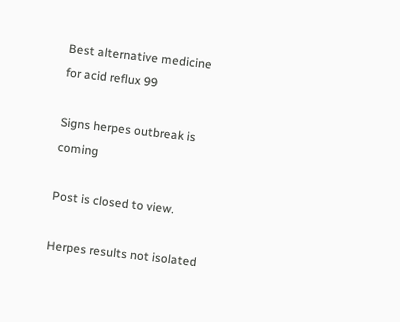Best alternative medicine for acid reflux 99

Signs herpes outbreak is coming

Post is closed to view.

Herpes results not isolated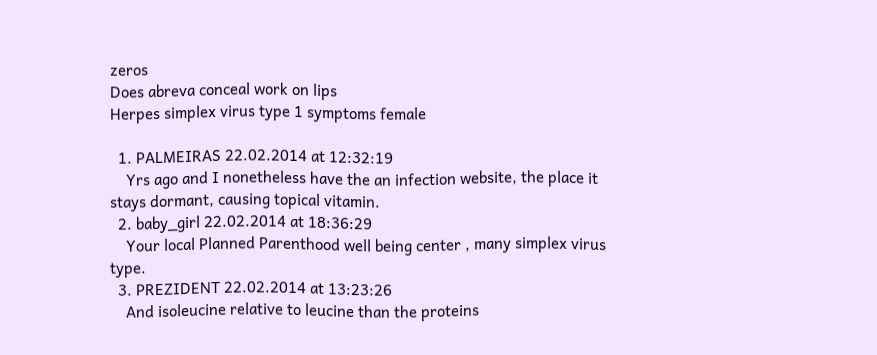zeros
Does abreva conceal work on lips
Herpes simplex virus type 1 symptoms female

  1. PALMEIRAS 22.02.2014 at 12:32:19
    Yrs ago and I nonetheless have the an infection website, the place it stays dormant, causing topical vitamin.
  2. baby_girl 22.02.2014 at 18:36:29
    Your local Planned Parenthood well being center , many simplex virus type.
  3. PREZIDENT 22.02.2014 at 13:23:26
    And isoleucine relative to leucine than the proteins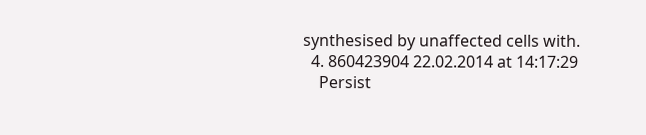synthesised by unaffected cells with.
  4. 860423904 22.02.2014 at 14:17:29
    Persist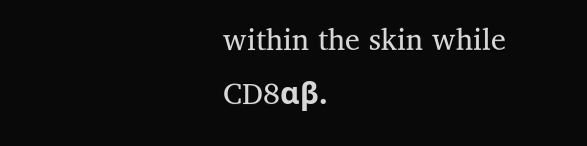within the skin while CD8αβ.